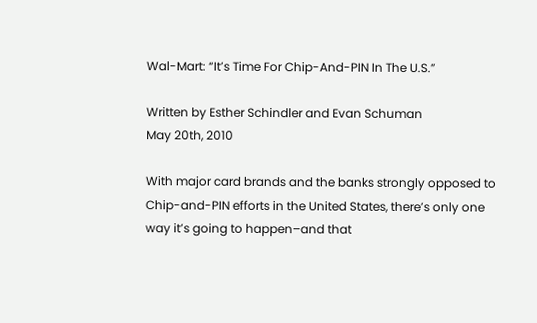Wal-Mart: “It’s Time For Chip-And-PIN In The U.S.”

Written by Esther Schindler and Evan Schuman
May 20th, 2010

With major card brands and the banks strongly opposed to Chip-and-PIN efforts in the United States, there’s only one way it’s going to happen–and that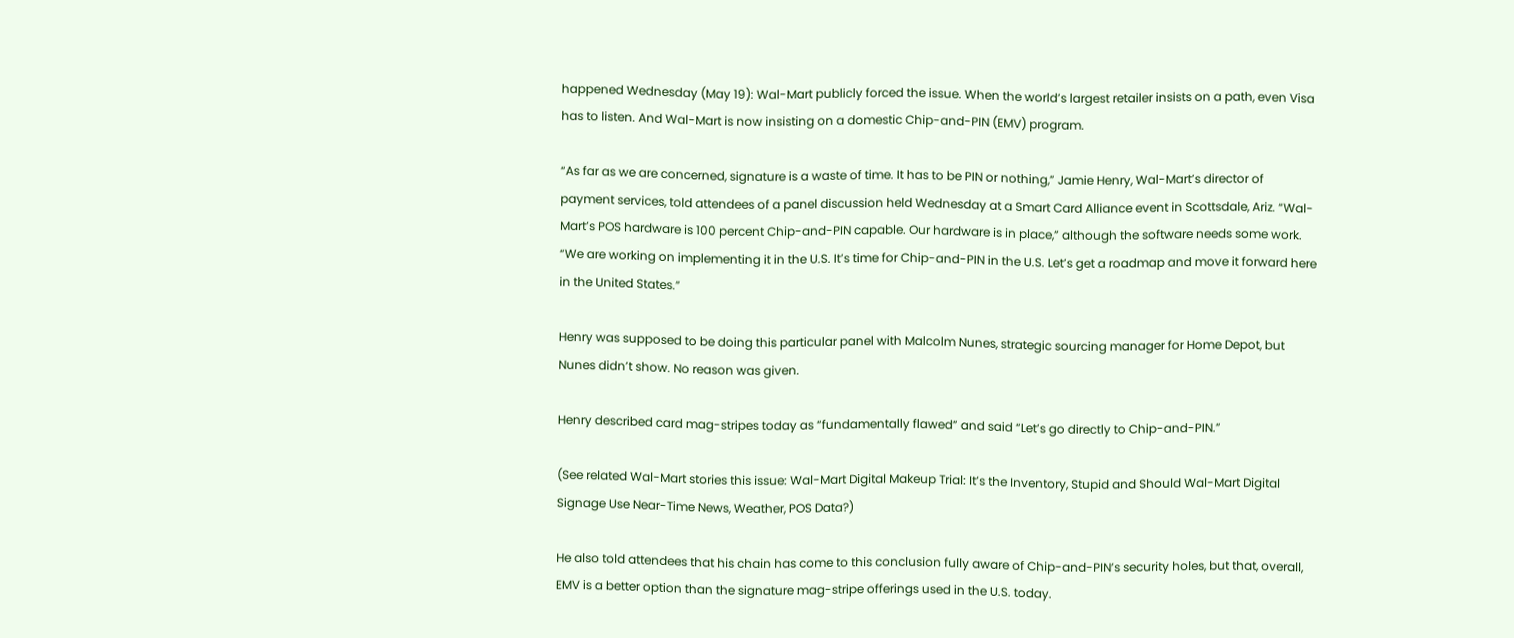happened Wednesday (May 19): Wal-Mart publicly forced the issue. When the world’s largest retailer insists on a path, even Visa has to listen. And Wal-Mart is now insisting on a domestic Chip-and-PIN (EMV) program.

“As far as we are concerned, signature is a waste of time. It has to be PIN or nothing,” Jamie Henry, Wal-Mart’s director of payment services, told attendees of a panel discussion held Wednesday at a Smart Card Alliance event in Scottsdale, Ariz. “Wal-Mart’s POS hardware is 100 percent Chip-and-PIN capable. Our hardware is in place,” although the software needs some work. “We are working on implementing it in the U.S. It’s time for Chip-and-PIN in the U.S. Let’s get a roadmap and move it forward here in the United States.”

Henry was supposed to be doing this particular panel with Malcolm Nunes, strategic sourcing manager for Home Depot, but Nunes didn’t show. No reason was given.

Henry described card mag-stripes today as “fundamentally flawed” and said “Let’s go directly to Chip-and-PIN.”

(See related Wal-Mart stories this issue: Wal-Mart Digital Makeup Trial: It’s the Inventory, Stupid and Should Wal-Mart Digital Signage Use Near-Time News, Weather, POS Data?)

He also told attendees that his chain has come to this conclusion fully aware of Chip-and-PIN’s security holes, but that, overall, EMV is a better option than the signature mag-stripe offerings used in the U.S. today.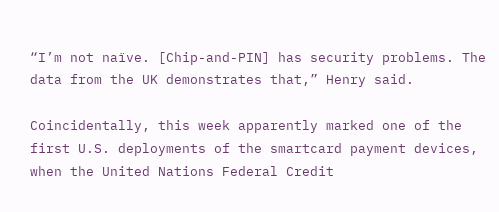“I’m not naïve. [Chip-and-PIN] has security problems. The data from the UK demonstrates that,” Henry said.

Coincidentally, this week apparently marked one of the first U.S. deployments of the smartcard payment devices, when the United Nations Federal Credit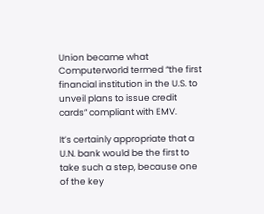Union became what Computerworld termed “the first financial institution in the U.S. to unveil plans to issue credit cards” compliant with EMV.

It’s certainly appropriate that a U.N. bank would be the first to take such a step, because one of the key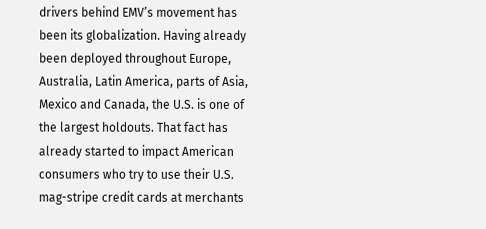drivers behind EMV’s movement has been its globalization. Having already been deployed throughout Europe, Australia, Latin America, parts of Asia, Mexico and Canada, the U.S. is one of the largest holdouts. That fact has already started to impact American consumers who try to use their U.S. mag-stripe credit cards at merchants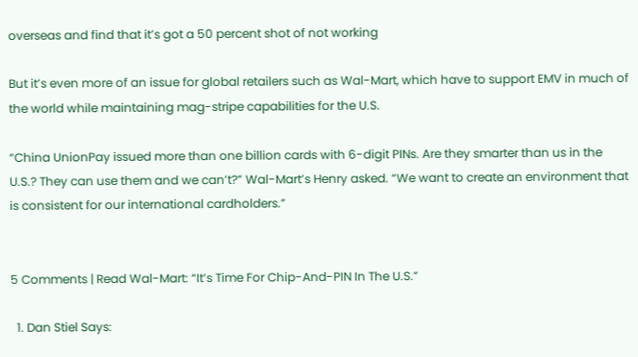overseas and find that it’s got a 50 percent shot of not working

But it’s even more of an issue for global retailers such as Wal-Mart, which have to support EMV in much of the world while maintaining mag-stripe capabilities for the U.S.

“China UnionPay issued more than one billion cards with 6-digit PINs. Are they smarter than us in the U.S.? They can use them and we can’t?” Wal-Mart’s Henry asked. “We want to create an environment that is consistent for our international cardholders.”


5 Comments | Read Wal-Mart: “It’s Time For Chip-And-PIN In The U.S.”

  1. Dan Stiel Says: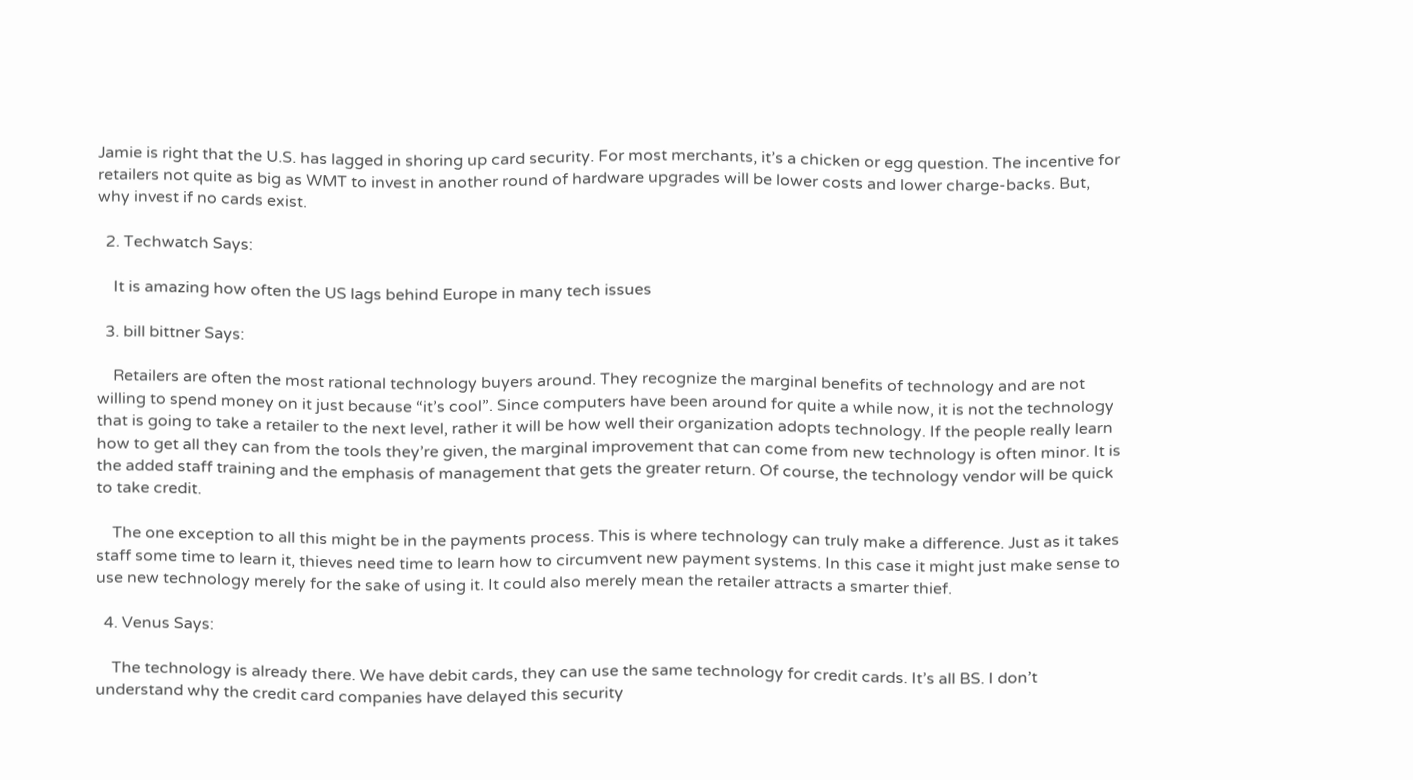Jamie is right that the U.S. has lagged in shoring up card security. For most merchants, it’s a chicken or egg question. The incentive for retailers not quite as big as WMT to invest in another round of hardware upgrades will be lower costs and lower charge-backs. But, why invest if no cards exist.

  2. Techwatch Says:

    It is amazing how often the US lags behind Europe in many tech issues

  3. bill bittner Says:

    Retailers are often the most rational technology buyers around. They recognize the marginal benefits of technology and are not willing to spend money on it just because “it’s cool”. Since computers have been around for quite a while now, it is not the technology that is going to take a retailer to the next level, rather it will be how well their organization adopts technology. If the people really learn how to get all they can from the tools they’re given, the marginal improvement that can come from new technology is often minor. It is the added staff training and the emphasis of management that gets the greater return. Of course, the technology vendor will be quick to take credit.

    The one exception to all this might be in the payments process. This is where technology can truly make a difference. Just as it takes staff some time to learn it, thieves need time to learn how to circumvent new payment systems. In this case it might just make sense to use new technology merely for the sake of using it. It could also merely mean the retailer attracts a smarter thief.

  4. Venus Says:

    The technology is already there. We have debit cards, they can use the same technology for credit cards. It’s all BS. I don’t understand why the credit card companies have delayed this security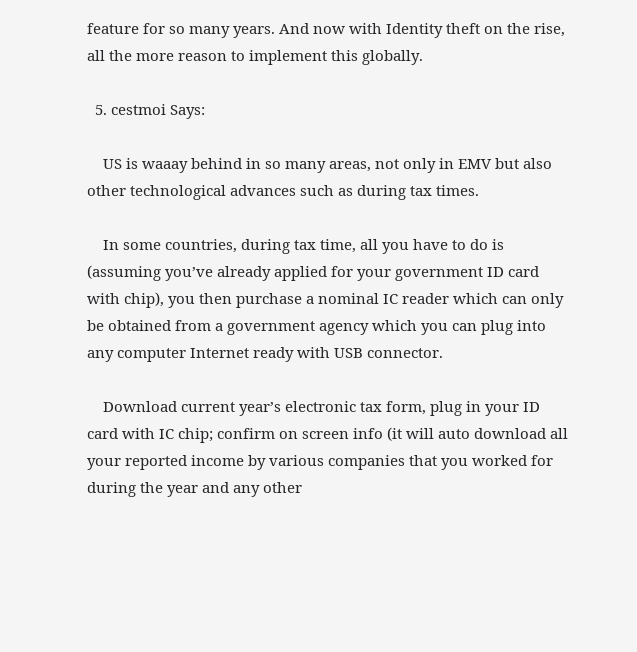feature for so many years. And now with Identity theft on the rise, all the more reason to implement this globally.

  5. cestmoi Says:

    US is waaay behind in so many areas, not only in EMV but also other technological advances such as during tax times.

    In some countries, during tax time, all you have to do is (assuming you’ve already applied for your government ID card with chip), you then purchase a nominal IC reader which can only be obtained from a government agency which you can plug into any computer Internet ready with USB connector.

    Download current year’s electronic tax form, plug in your ID card with IC chip; confirm on screen info (it will auto download all your reported income by various companies that you worked for during the year and any other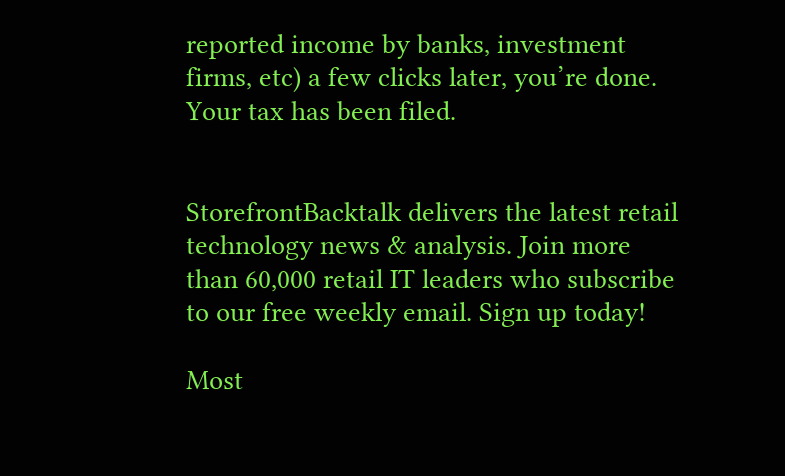reported income by banks, investment firms, etc) a few clicks later, you’re done. Your tax has been filed.


StorefrontBacktalk delivers the latest retail technology news & analysis. Join more than 60,000 retail IT leaders who subscribe to our free weekly email. Sign up today!

Most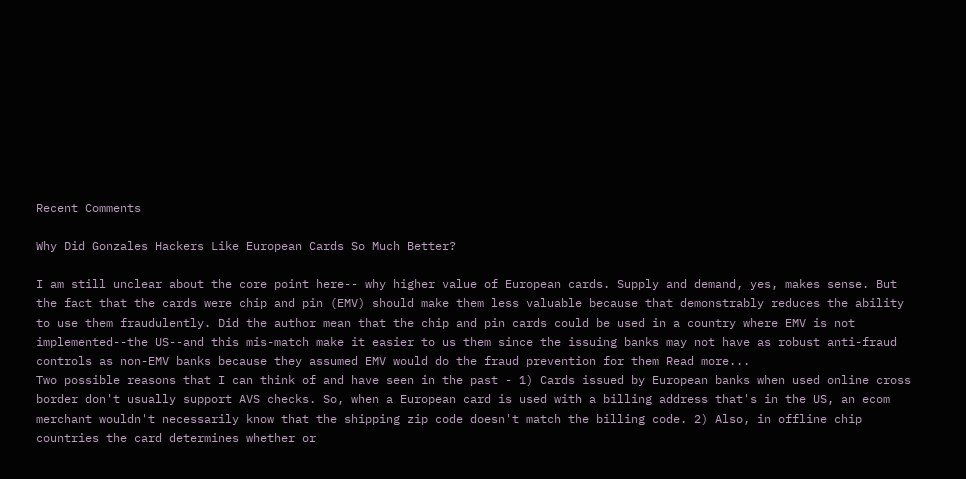Recent Comments

Why Did Gonzales Hackers Like European Cards So Much Better?

I am still unclear about the core point here-- why higher value of European cards. Supply and demand, yes, makes sense. But the fact that the cards were chip and pin (EMV) should make them less valuable because that demonstrably reduces the ability to use them fraudulently. Did the author mean that the chip and pin cards could be used in a country where EMV is not implemented--the US--and this mis-match make it easier to us them since the issuing banks may not have as robust anti-fraud controls as non-EMV banks because they assumed EMV would do the fraud prevention for them Read more...
Two possible reasons that I can think of and have seen in the past - 1) Cards issued by European banks when used online cross border don't usually support AVS checks. So, when a European card is used with a billing address that's in the US, an ecom merchant wouldn't necessarily know that the shipping zip code doesn't match the billing code. 2) Also, in offline chip countries the card determines whether or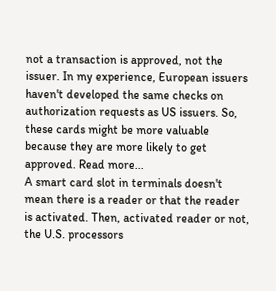not a transaction is approved, not the issuer. In my experience, European issuers haven't developed the same checks on authorization requests as US issuers. So, these cards might be more valuable because they are more likely to get approved. Read more...
A smart card slot in terminals doesn't mean there is a reader or that the reader is activated. Then, activated reader or not, the U.S. processors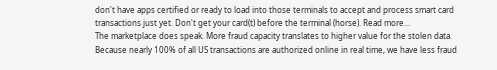don't have apps certified or ready to load into those terminals to accept and process smart card transactions just yet. Don't get your card(t) before the terminal (horse). Read more...
The marketplace does speak. More fraud capacity translates to higher value for the stolen data. Because nearly 100% of all US transactions are authorized online in real time, we have less fraud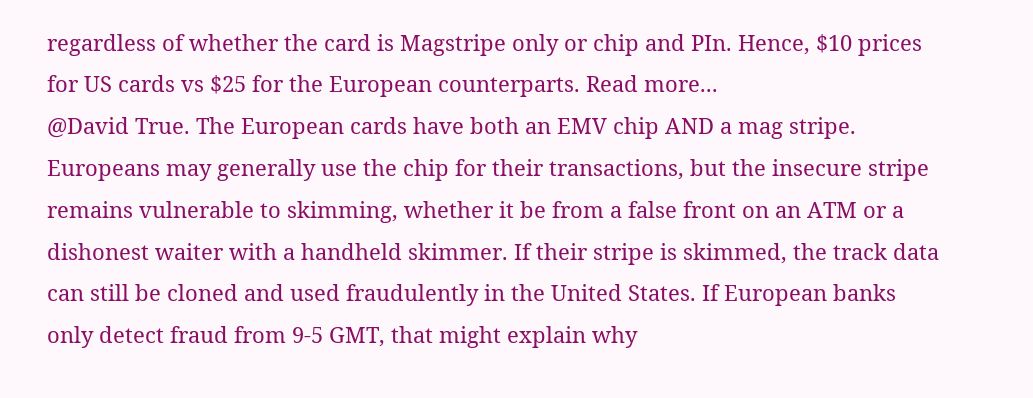regardless of whether the card is Magstripe only or chip and PIn. Hence, $10 prices for US cards vs $25 for the European counterparts. Read more...
@David True. The European cards have both an EMV chip AND a mag stripe. Europeans may generally use the chip for their transactions, but the insecure stripe remains vulnerable to skimming, whether it be from a false front on an ATM or a dishonest waiter with a handheld skimmer. If their stripe is skimmed, the track data can still be cloned and used fraudulently in the United States. If European banks only detect fraud from 9-5 GMT, that might explain why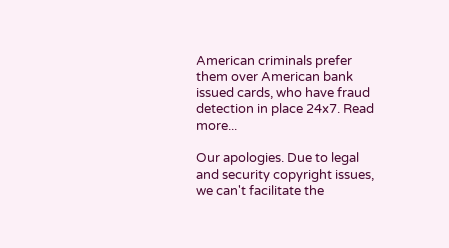American criminals prefer them over American bank issued cards, who have fraud detection in place 24x7. Read more...

Our apologies. Due to legal and security copyright issues, we can't facilitate the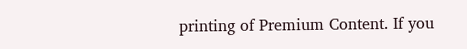printing of Premium Content. If you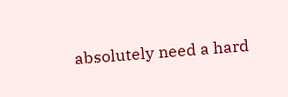absolutely need a hard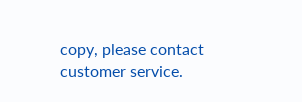copy, please contact customer service.